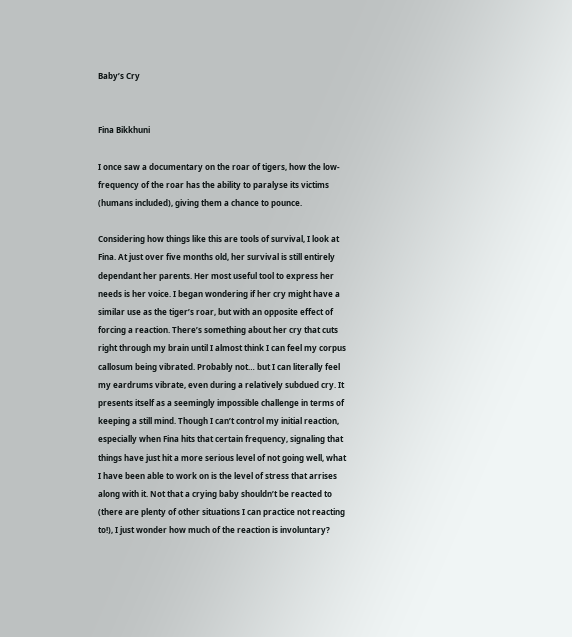Baby’s Cry


Fina Bikkhuni

I once saw a documentary on the roar of tigers, how the low-frequency of the roar has the ability to paralyse its victims (humans included), giving them a chance to pounce.

Considering how things like this are tools of survival, I look at Fina. At just over five months old, her survival is still entirely dependant her parents. Her most useful tool to express her needs is her voice. I began wondering if her cry might have a similar use as the tiger’s roar, but with an opposite effect of forcing a reaction. There’s something about her cry that cuts right through my brain until I almost think I can feel my corpus callosum being vibrated. Probably not… but I can literally feel my eardrums vibrate, even during a relatively subdued cry. It presents itself as a seemingly impossible challenge in terms of keeping a still mind. Though I can’t control my initial reaction, especially when Fina hits that certain frequency, signaling that things have just hit a more serious level of not going well, what I have been able to work on is the level of stress that arrises along with it. Not that a crying baby shouldn’t be reacted to (there are plenty of other situations I can practice not reacting to!), I just wonder how much of the reaction is involuntary?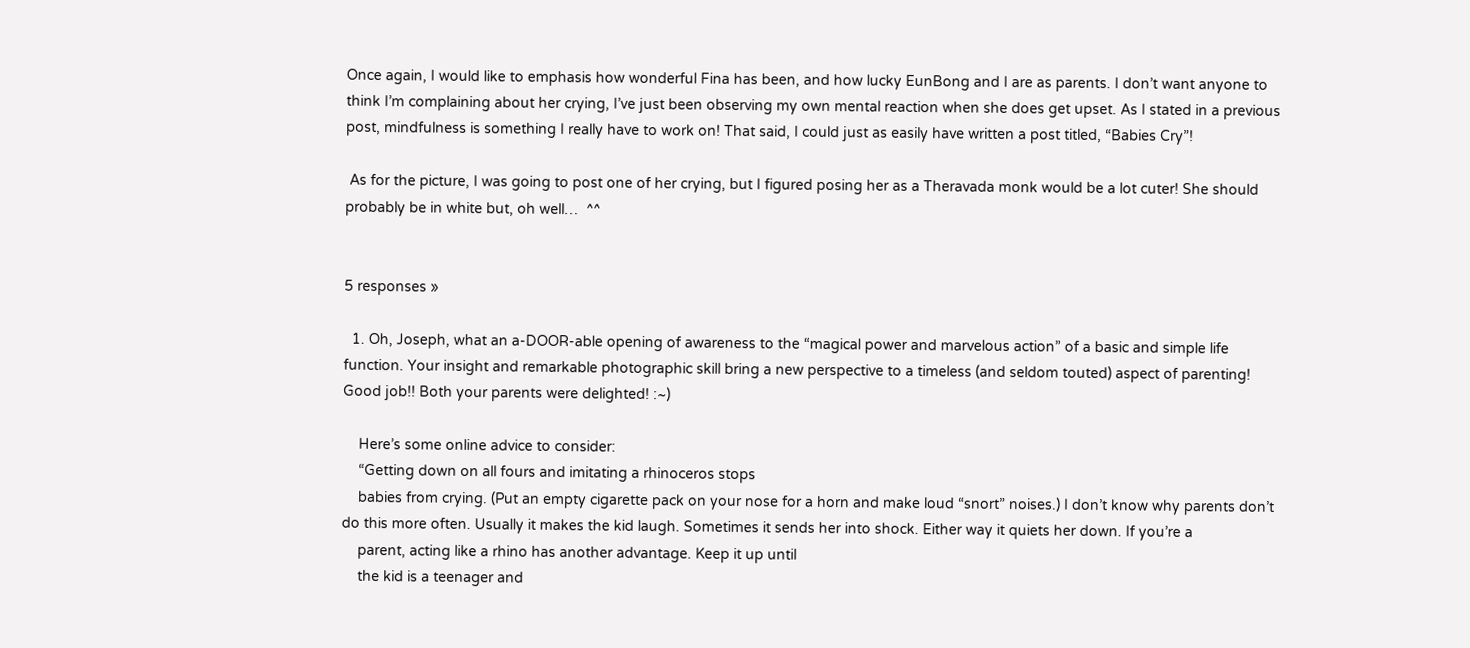Once again, I would like to emphasis how wonderful Fina has been, and how lucky EunBong and I are as parents. I don’t want anyone to think I’m complaining about her crying, I’ve just been observing my own mental reaction when she does get upset. As I stated in a previous post, mindfulness is something I really have to work on! That said, I could just as easily have written a post titled, “Babies Cry”!

 As for the picture, I was going to post one of her crying, but I figured posing her as a Theravada monk would be a lot cuter! She should probably be in white but, oh well…  ^^


5 responses »

  1. Oh, Joseph, what an a-DOOR-able opening of awareness to the “magical power and marvelous action” of a basic and simple life function. Your insight and remarkable photographic skill bring a new perspective to a timeless (and seldom touted) aspect of parenting! Good job!! Both your parents were delighted! :~)

    Here’s some online advice to consider:
    “Getting down on all fours and imitating a rhinoceros stops
    babies from crying. (Put an empty cigarette pack on your nose for a horn and make loud “snort” noises.) I don’t know why parents don’t do this more often. Usually it makes the kid laugh. Sometimes it sends her into shock. Either way it quiets her down. If you’re a
    parent, acting like a rhino has another advantage. Keep it up until
    the kid is a teenager and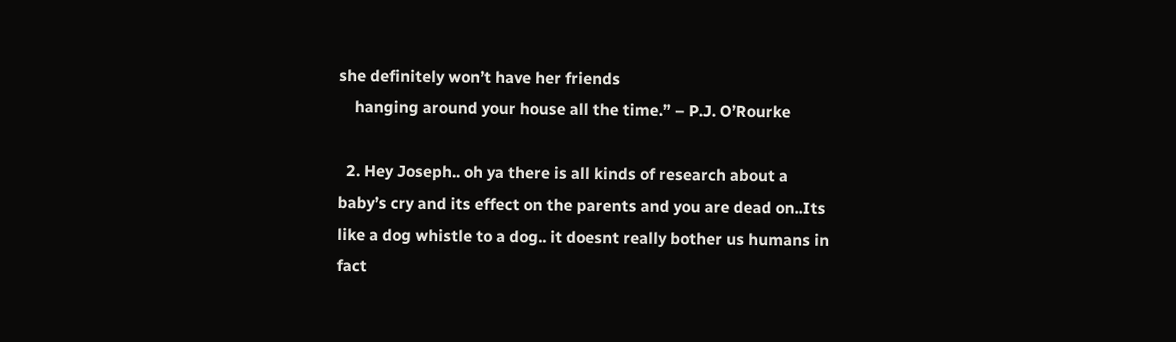she definitely won’t have her friends
    hanging around your house all the time.” – P.J. O’Rourke

  2. Hey Joseph.. oh ya there is all kinds of research about a baby’s cry and its effect on the parents and you are dead on..Its like a dog whistle to a dog.. it doesnt really bother us humans in fact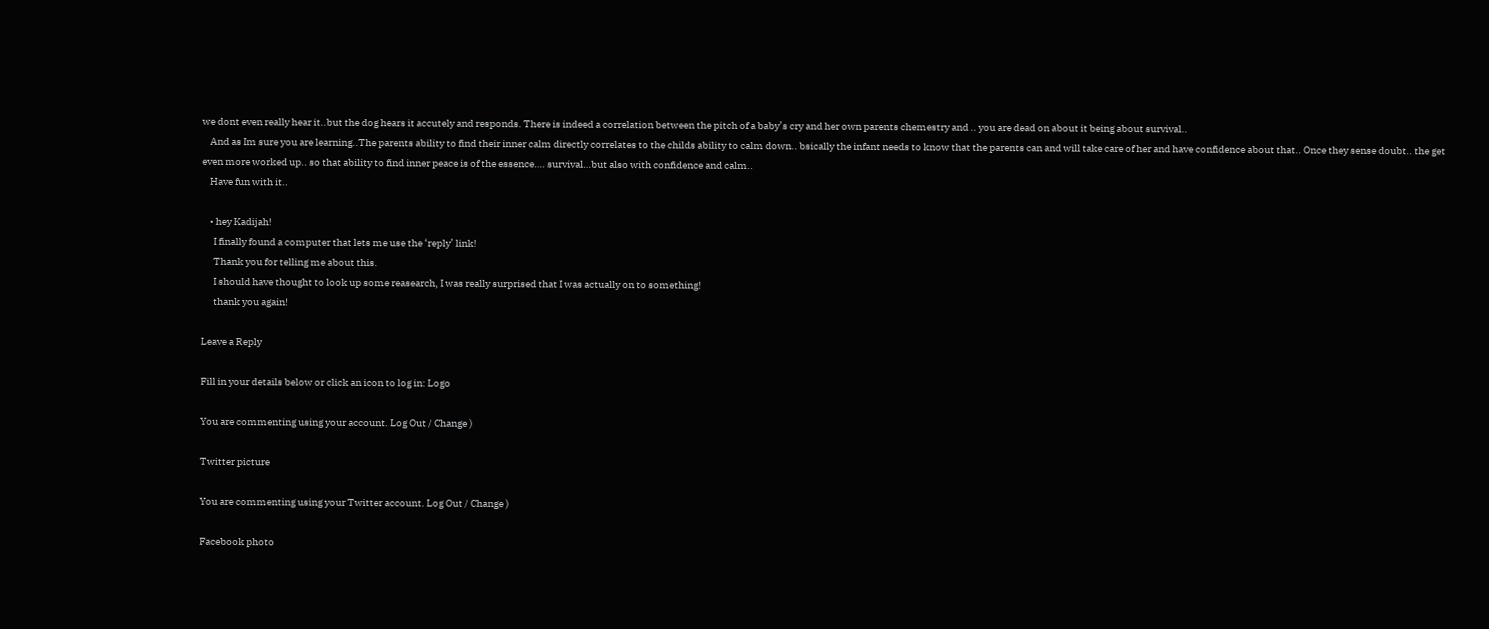we dont even really hear it..but the dog hears it accutely and responds. There is indeed a correlation between the pitch of a baby’s cry and her own parents chemestry and .. you are dead on about it being about survival..
    And as Im sure you are learning..The parents ability to find their inner calm directly correlates to the childs ability to calm down.. bsically the infant needs to know that the parents can and will take care of her and have confidence about that.. Once they sense doubt.. the get even more worked up.. so that ability to find inner peace is of the essence…. survival…but also with confidence and calm..
    Have fun with it..

    • hey Kadijah!
      I finally found a computer that lets me use the ‘reply’ link!
      Thank you for telling me about this.
      I should have thought to look up some reasearch, I was really surprised that I was actually on to something!
      thank you again!

Leave a Reply

Fill in your details below or click an icon to log in: Logo

You are commenting using your account. Log Out / Change )

Twitter picture

You are commenting using your Twitter account. Log Out / Change )

Facebook photo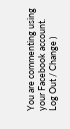You are commenting using your Facebook account. Log Out / Change )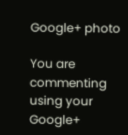Google+ photo

You are commenting using your Google+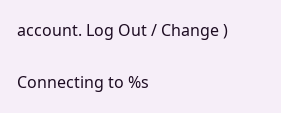account. Log Out / Change )

Connecting to %s